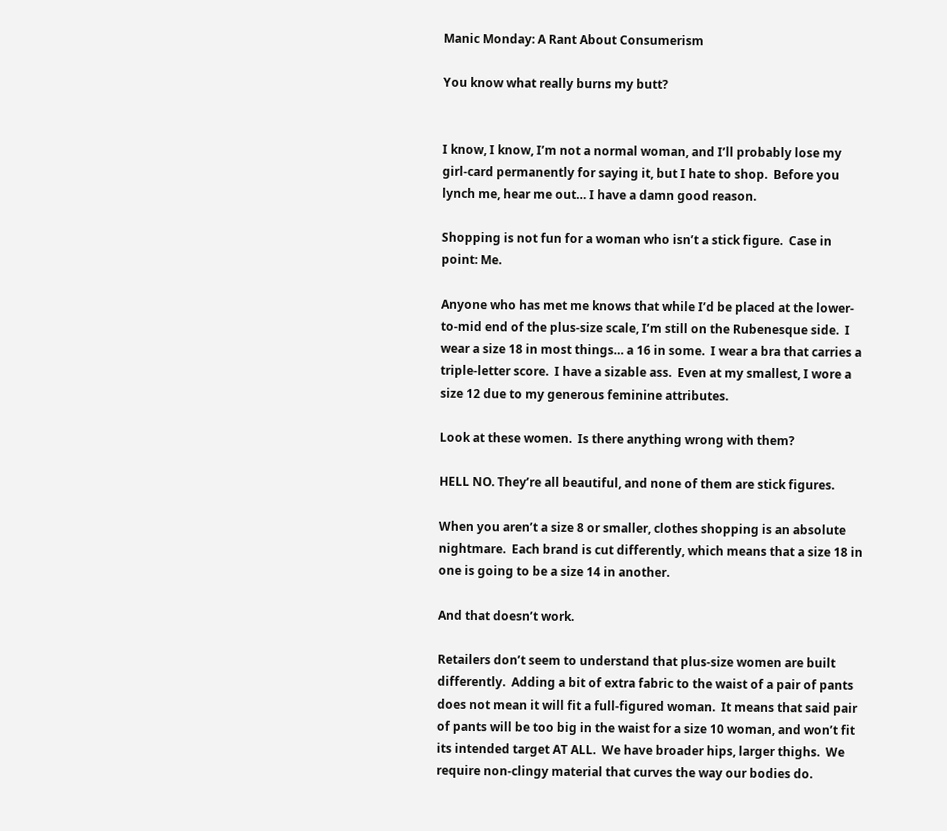Manic Monday: A Rant About Consumerism

You know what really burns my butt?


I know, I know, I’m not a normal woman, and I’ll probably lose my girl-card permanently for saying it, but I hate to shop.  Before you lynch me, hear me out… I have a damn good reason.

Shopping is not fun for a woman who isn’t a stick figure.  Case in point: Me.

Anyone who has met me knows that while I’d be placed at the lower-to-mid end of the plus-size scale, I’m still on the Rubenesque side.  I wear a size 18 in most things… a 16 in some.  I wear a bra that carries a triple-letter score.  I have a sizable ass.  Even at my smallest, I wore a size 12 due to my generous feminine attributes.

Look at these women.  Is there anything wrong with them?

HELL NO. They’re all beautiful, and none of them are stick figures.

When you aren’t a size 8 or smaller, clothes shopping is an absolute nightmare.  Each brand is cut differently, which means that a size 18 in one is going to be a size 14 in another.

And that doesn’t work.

Retailers don’t seem to understand that plus-size women are built differently.  Adding a bit of extra fabric to the waist of a pair of pants does not mean it will fit a full-figured woman.  It means that said pair of pants will be too big in the waist for a size 10 woman, and won’t fit its intended target AT ALL.  We have broader hips, larger thighs.  We require non-clingy material that curves the way our bodies do.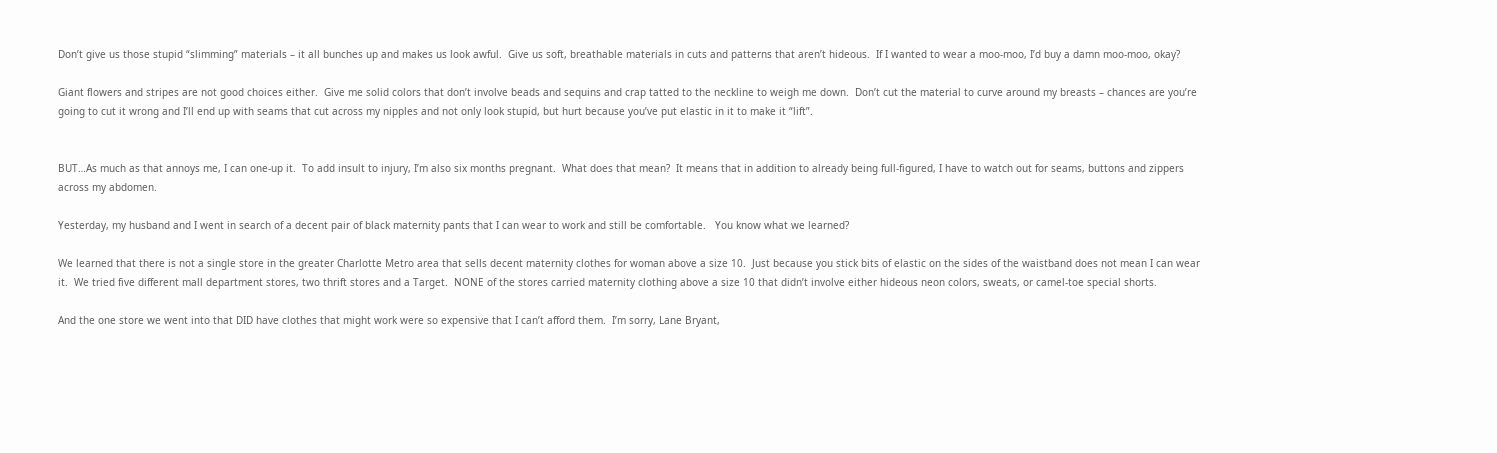Don’t give us those stupid “slimming” materials – it all bunches up and makes us look awful.  Give us soft, breathable materials in cuts and patterns that aren’t hideous.  If I wanted to wear a moo-moo, I’d buy a damn moo-moo, okay?

Giant flowers and stripes are not good choices either.  Give me solid colors that don’t involve beads and sequins and crap tatted to the neckline to weigh me down.  Don’t cut the material to curve around my breasts – chances are you’re going to cut it wrong and I’ll end up with seams that cut across my nipples and not only look stupid, but hurt because you’ve put elastic in it to make it “lift”.


BUT…As much as that annoys me, I can one-up it.  To add insult to injury, I’m also six months pregnant.  What does that mean?  It means that in addition to already being full-figured, I have to watch out for seams, buttons and zippers across my abdomen.

Yesterday, my husband and I went in search of a decent pair of black maternity pants that I can wear to work and still be comfortable.   You know what we learned?

We learned that there is not a single store in the greater Charlotte Metro area that sells decent maternity clothes for woman above a size 10.  Just because you stick bits of elastic on the sides of the waistband does not mean I can wear it.  We tried five different mall department stores, two thrift stores and a Target.  NONE of the stores carried maternity clothing above a size 10 that didn’t involve either hideous neon colors, sweats, or camel-toe special shorts.

And the one store we went into that DID have clothes that might work were so expensive that I can’t afford them.  I’m sorry, Lane Bryant,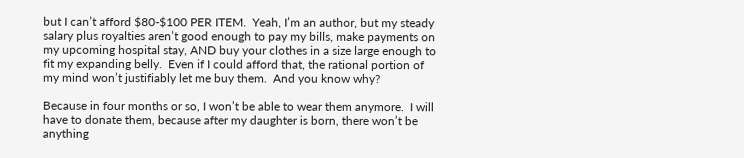but I can’t afford $80-$100 PER ITEM.  Yeah, I’m an author, but my steady salary plus royalties aren’t good enough to pay my bills, make payments on my upcoming hospital stay, AND buy your clothes in a size large enough to fit my expanding belly.  Even if I could afford that, the rational portion of my mind won’t justifiably let me buy them.  And you know why?

Because in four months or so, I won’t be able to wear them anymore.  I will have to donate them, because after my daughter is born, there won’t be anything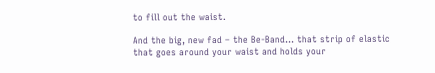to fill out the waist.

And the big, new fad – the Be-Band… that strip of elastic that goes around your waist and holds your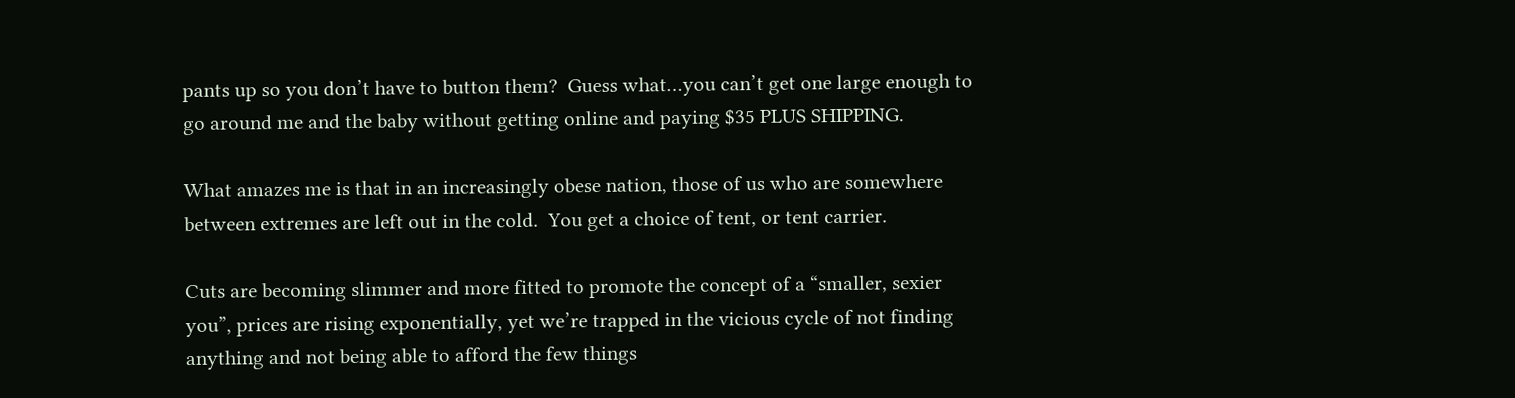pants up so you don’t have to button them?  Guess what…you can’t get one large enough to go around me and the baby without getting online and paying $35 PLUS SHIPPING.

What amazes me is that in an increasingly obese nation, those of us who are somewhere between extremes are left out in the cold.  You get a choice of tent, or tent carrier.

Cuts are becoming slimmer and more fitted to promote the concept of a “smaller, sexier you”, prices are rising exponentially, yet we’re trapped in the vicious cycle of not finding anything and not being able to afford the few things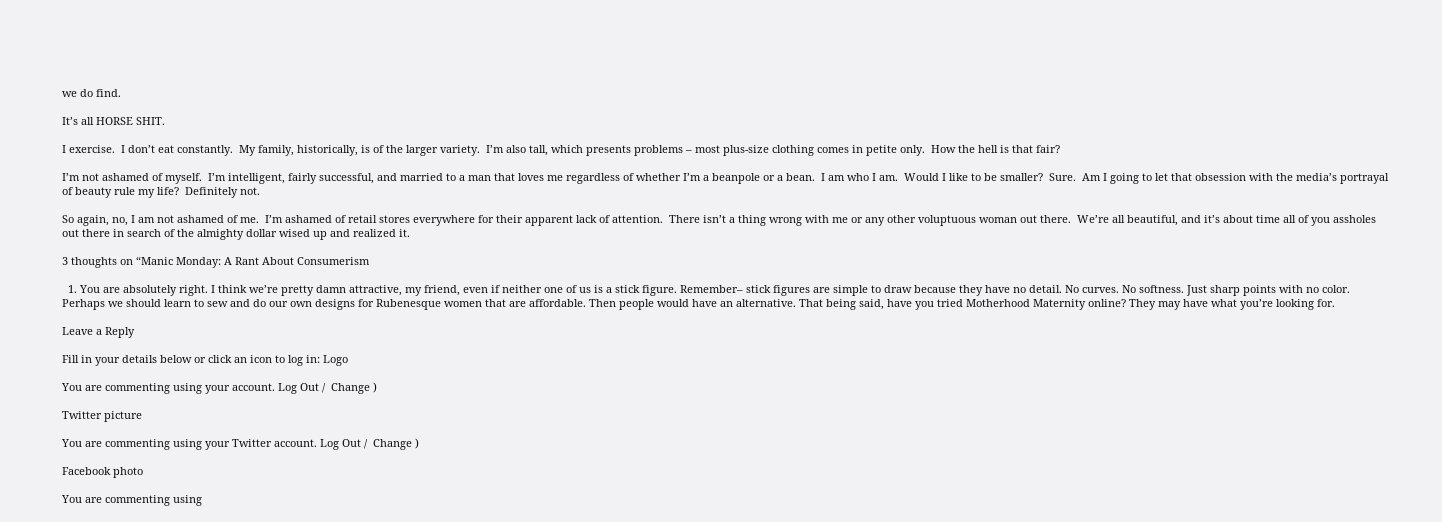we do find.

It’s all HORSE SHIT.

I exercise.  I don’t eat constantly.  My family, historically, is of the larger variety.  I’m also tall, which presents problems – most plus-size clothing comes in petite only.  How the hell is that fair?

I’m not ashamed of myself.  I’m intelligent, fairly successful, and married to a man that loves me regardless of whether I’m a beanpole or a bean.  I am who I am.  Would I like to be smaller?  Sure.  Am I going to let that obsession with the media’s portrayal of beauty rule my life?  Definitely not.

So again, no, I am not ashamed of me.  I’m ashamed of retail stores everywhere for their apparent lack of attention.  There isn’t a thing wrong with me or any other voluptuous woman out there.  We’re all beautiful, and it’s about time all of you assholes out there in search of the almighty dollar wised up and realized it.

3 thoughts on “Manic Monday: A Rant About Consumerism

  1. You are absolutely right. I think we’re pretty damn attractive, my friend, even if neither one of us is a stick figure. Remember– stick figures are simple to draw because they have no detail. No curves. No softness. Just sharp points with no color. Perhaps we should learn to sew and do our own designs for Rubenesque women that are affordable. Then people would have an alternative. That being said, have you tried Motherhood Maternity online? They may have what you’re looking for.

Leave a Reply

Fill in your details below or click an icon to log in: Logo

You are commenting using your account. Log Out /  Change )

Twitter picture

You are commenting using your Twitter account. Log Out /  Change )

Facebook photo

You are commenting using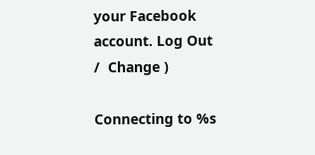your Facebook account. Log Out /  Change )

Connecting to %s